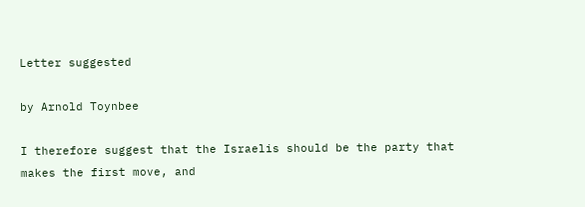Letter suggested

by Arnold Toynbee

I therefore suggest that the Israelis should be the party that makes the first move, and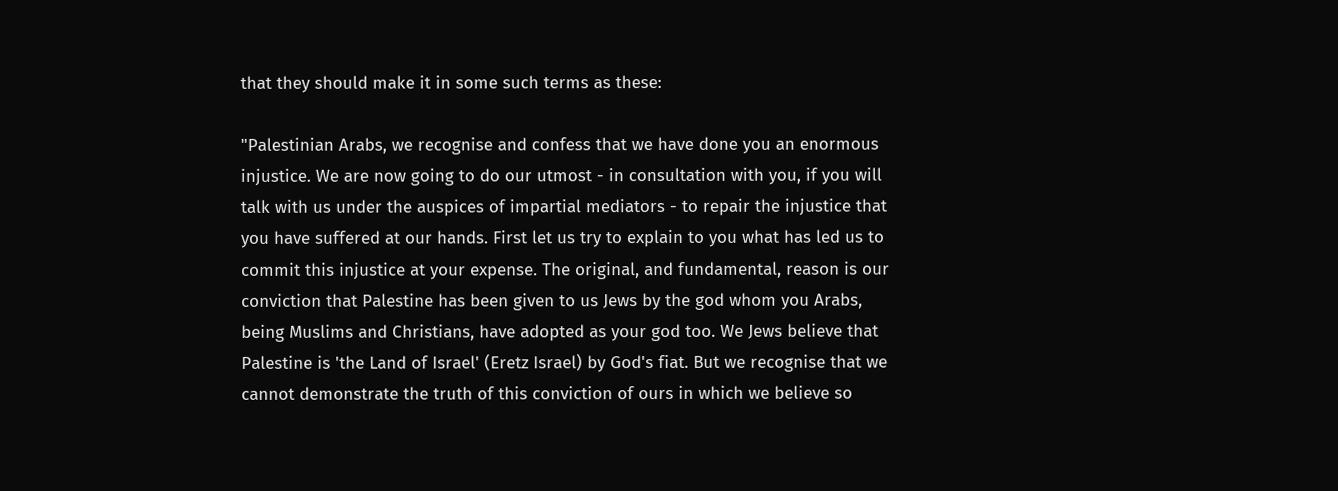that they should make it in some such terms as these:

"Palestinian Arabs, we recognise and confess that we have done you an enormous injustice. We are now going to do our utmost - in consultation with you, if you will talk with us under the auspices of impartial mediators - to repair the injustice that you have suffered at our hands. First let us try to explain to you what has led us to commit this injustice at your expense. The original, and fundamental, reason is our conviction that Palestine has been given to us Jews by the god whom you Arabs, being Muslims and Christians, have adopted as your god too. We Jews believe that Palestine is 'the Land of Israel' (Eretz Israel) by God's fiat. But we recognise that we cannot demonstrate the truth of this conviction of ours in which we believe so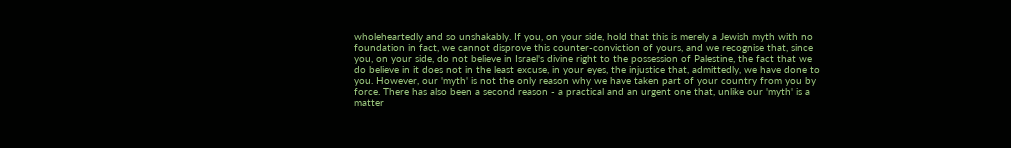wholeheartedly and so unshakably. If you, on your side, hold that this is merely a Jewish myth with no foundation in fact, we cannot disprove this counter-conviction of yours, and we recognise that, since you, on your side, do not believe in Israel's divine right to the possession of Palestine, the fact that we do believe in it does not in the least excuse, in your eyes, the injustice that, admittedly, we have done to you. However, our 'myth' is not the only reason why we have taken part of your country from you by force. There has also been a second reason - a practical and an urgent one that, unlike our 'myth' is a matter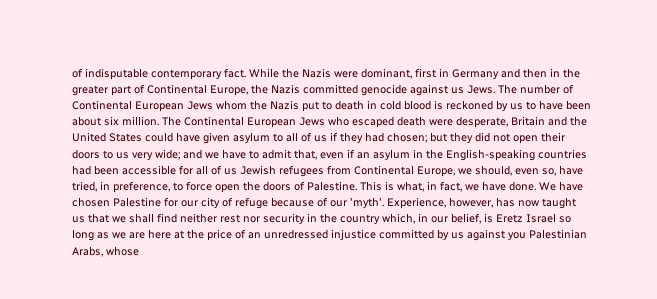of indisputable contemporary fact. While the Nazis were dominant, first in Germany and then in the greater part of Continental Europe, the Nazis committed genocide against us Jews. The number of Continental European Jews whom the Nazis put to death in cold blood is reckoned by us to have been about six million. The Continental European Jews who escaped death were desperate, Britain and the United States could have given asylum to all of us if they had chosen; but they did not open their doors to us very wide; and we have to admit that, even if an asylum in the English-speaking countries had been accessible for all of us Jewish refugees from Continental Europe, we should, even so, have tried, in preference, to force open the doors of Palestine. This is what, in fact, we have done. We have chosen Palestine for our city of refuge because of our 'myth'. Experience, however, has now taught us that we shall find neither rest nor security in the country which, in our belief, is Eretz Israel so long as we are here at the price of an unredressed injustice committed by us against you Palestinian Arabs, whose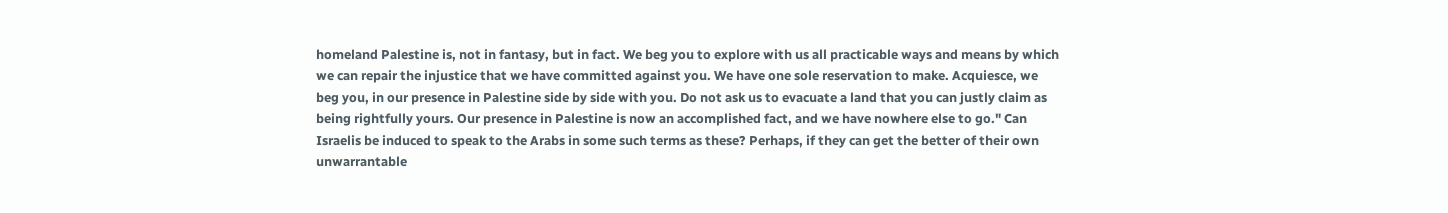homeland Palestine is, not in fantasy, but in fact. We beg you to explore with us all practicable ways and means by which we can repair the injustice that we have committed against you. We have one sole reservation to make. Acquiesce, we beg you, in our presence in Palestine side by side with you. Do not ask us to evacuate a land that you can justly claim as being rightfully yours. Our presence in Palestine is now an accomplished fact, and we have nowhere else to go." Can Israelis be induced to speak to the Arabs in some such terms as these? Perhaps, if they can get the better of their own unwarrantable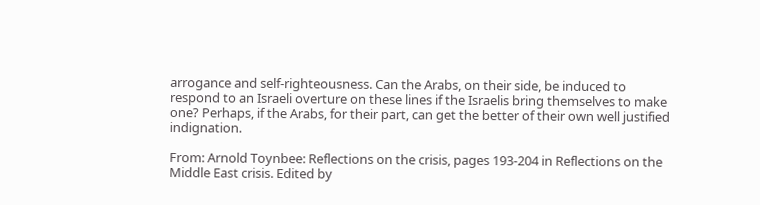arrogance and self-righteousness. Can the Arabs, on their side, be induced to respond to an Israeli overture on these lines if the Israelis bring themselves to make one? Perhaps, if the Arabs, for their part, can get the better of their own well justified indignation.

From: Arnold Toynbee: Reflections on the crisis, pages 193-204 in Reflections on the Middle East crisis. Edited by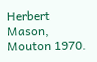Herbert Mason, Mouton 1970.